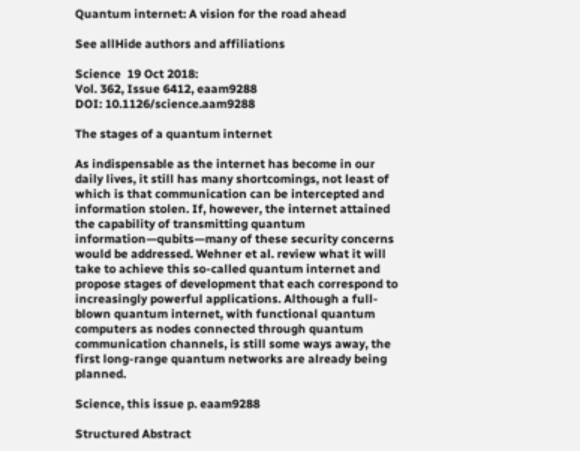Quantum internet: A vision for the road ahead

See allHide authors and affiliations

Science  19 Oct 2018:
Vol. 362, Issue 6412, eaam9288
DOI: 10.1126/science.aam9288

The stages of a quantum internet

As indispensable as the internet has become in our daily lives, it still has many shortcomings, not least of which is that communication can be intercepted and information stolen. If, however, the internet attained the capability of transmitting quantum information—qubits—many of these security concerns would be addressed. Wehner et al. review what it will take to achieve this so-called quantum internet and propose stages of development that each correspond to increasingly powerful applications. Although a full-blown quantum internet, with functional quantum computers as nodes connected through quantum communication channels, is still some ways away, the first long-range quantum networks are already being planned.

Science, this issue p. eaam9288

Structured Abstract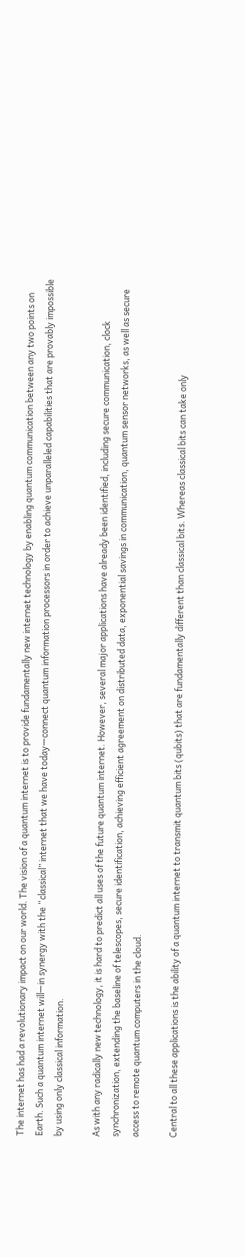The internet has had a revolutionary impact on our world. The vision of a quantum internet is to provide fundamentally new internet technology by enabling quantum communication between any two points on Earth. Such a quantum internet will—in synergy with the “classical” internet that we have today—connect quantum information processors in order to achieve unparalleled capabilities that are provably impossible by using only classical information.

As with any radically new technology, it is hard to predict all uses of the future quantum internet. However, several major applications have already been identified, including secure communication, clock synchronization, extending the baseline of telescopes, secure identification, achieving efficient agreement on distributed data, exponential savings in communication, quantum sensor networks, as well as secure access to remote quantum computers in the cloud.

Central to all these applications is the ability of a quantum internet to transmit quantum bits (qubits) that are fundamentally different than classical bits. Whereas classical bits can take only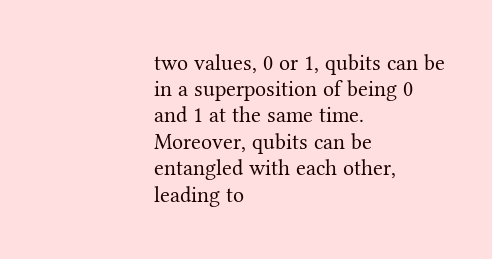two values, 0 or 1, qubits can be in a superposition of being 0 and 1 at the same time. Moreover, qubits can be entangled with each other, leading to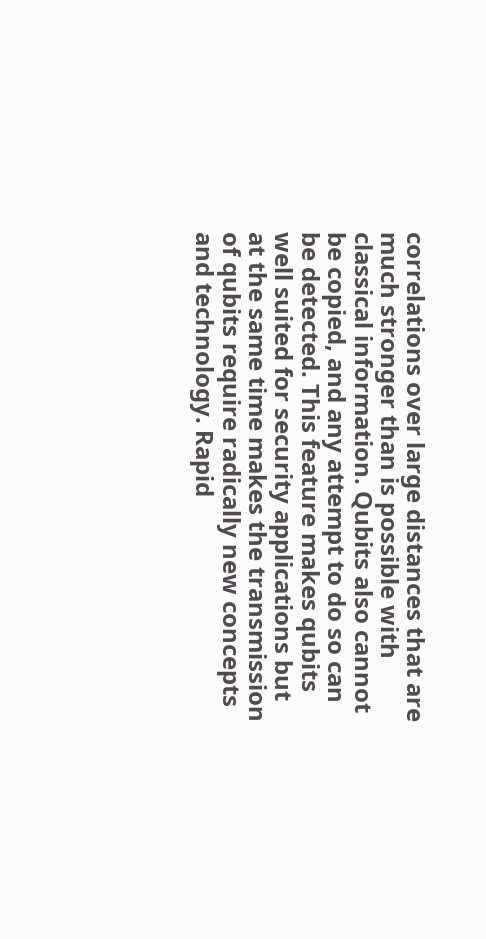correlations over large distances that are much stronger than is possible with classical information. Qubits also cannot be copied, and any attempt to do so can be detected. This feature makes qubits well suited for security applications but at the same time makes the transmission of qubits require radically new concepts and technology. Rapid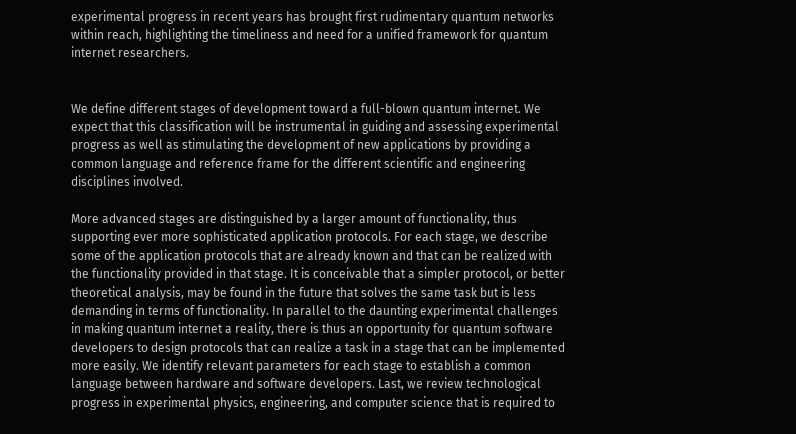experimental progress in recent years has brought first rudimentary quantum networks within reach, highlighting the timeliness and need for a unified framework for quantum internet researchers.


We define different stages of development toward a full-blown quantum internet. We expect that this classification will be instrumental in guiding and assessing experimental progress as well as stimulating the development of new applications by providing a common language and reference frame for the different scientific and engineering disciplines involved.

More advanced stages are distinguished by a larger amount of functionality, thus supporting ever more sophisticated application protocols. For each stage, we describe some of the application protocols that are already known and that can be realized with the functionality provided in that stage. It is conceivable that a simpler protocol, or better theoretical analysis, may be found in the future that solves the same task but is less demanding in terms of functionality. In parallel to the daunting experimental challenges in making quantum internet a reality, there is thus an opportunity for quantum software developers to design protocols that can realize a task in a stage that can be implemented more easily. We identify relevant parameters for each stage to establish a common language between hardware and software developers. Last, we review technological progress in experimental physics, engineering, and computer science that is required to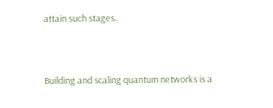attain such stages.


Building and scaling quantum networks is a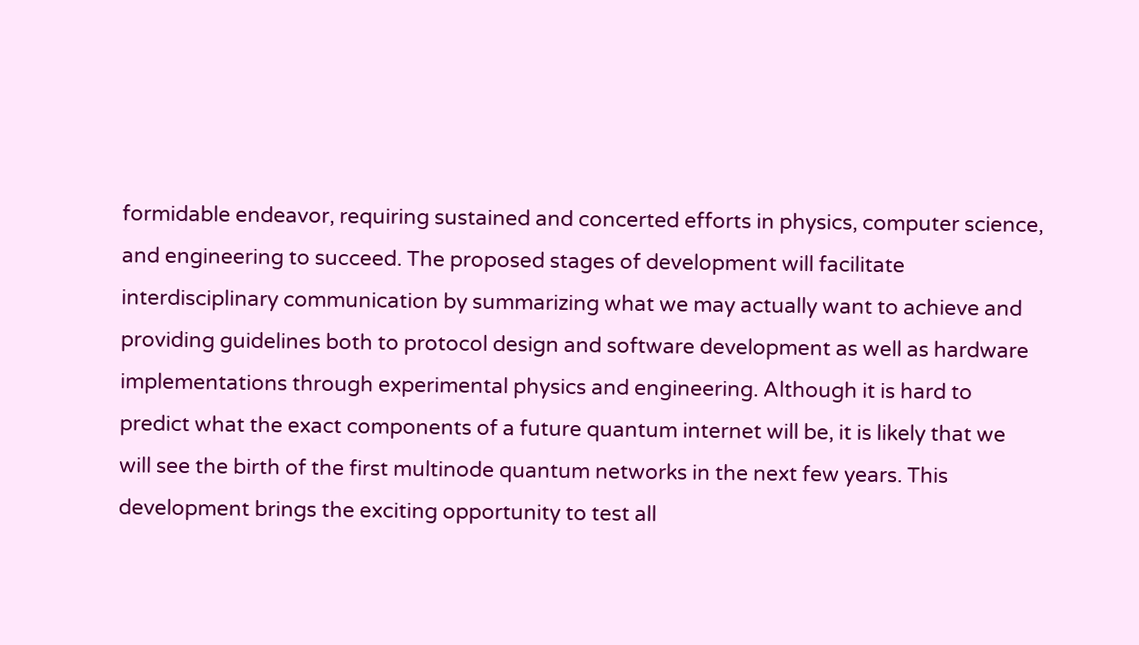formidable endeavor, requiring sustained and concerted efforts in physics, computer science, and engineering to succeed. The proposed stages of development will facilitate interdisciplinary communication by summarizing what we may actually want to achieve and providing guidelines both to protocol design and software development as well as hardware implementations through experimental physics and engineering. Although it is hard to predict what the exact components of a future quantum internet will be, it is likely that we will see the birth of the first multinode quantum networks in the next few years. This development brings the exciting opportunity to test all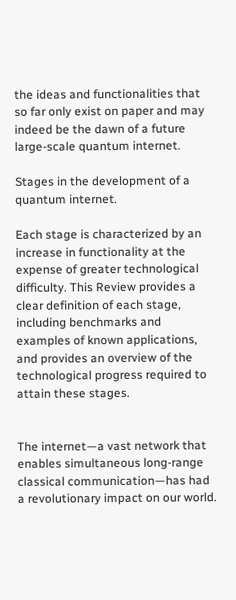the ideas and functionalities that so far only exist on paper and may indeed be the dawn of a future large-scale quantum internet.

Stages in the development of a quantum internet.

Each stage is characterized by an increase in functionality at the expense of greater technological difficulty. This Review provides a clear definition of each stage, including benchmarks and examples of known applications, and provides an overview of the technological progress required to attain these stages.


The internet—a vast network that enables simultaneous long-range classical communication—has had a revolutionary impact on our world.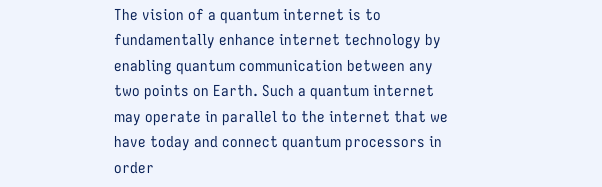The vision of a quantum internet is to fundamentally enhance internet technology by enabling quantum communication between any two points on Earth. Such a quantum internet may operate in parallel to the internet that we have today and connect quantum processors in order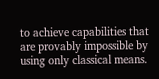to achieve capabilities that are provably impossible by using only classical means.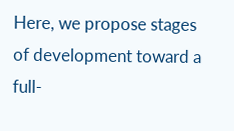Here, we propose stages of development toward a full-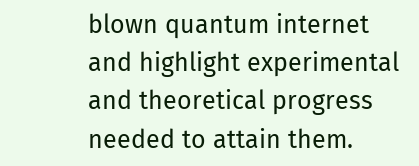blown quantum internet and highlight experimental and theoretical progress needed to attain them.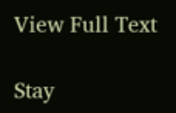View Full Text

Stay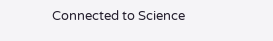Connected to Science